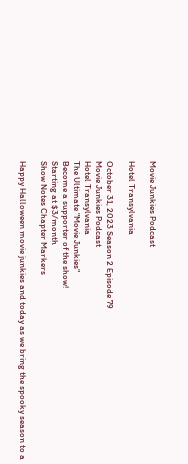Movie Junkies Podcast

Hotel Transylvania

October 31, 2023 Season 2 Episode 79
Movie Junkies Podcast
Hotel Transylvania
The Ultimate "Movie Junkies"
Become a supporter of the show!
Starting at $3/month
Show Notes Chapter Markers

Happy Halloween movie junkies and today as we bring the spooky season to a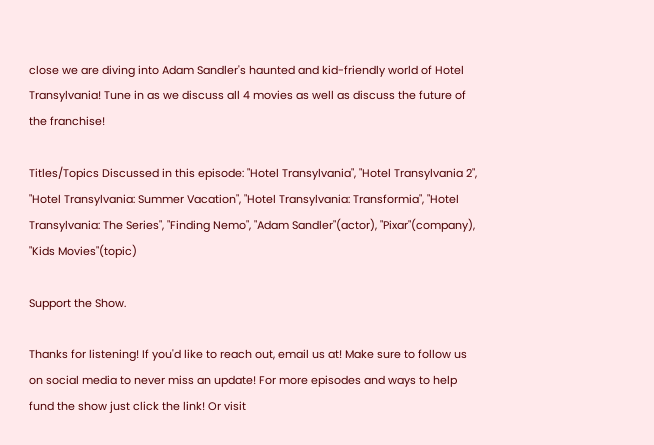close we are diving into Adam Sandler's haunted and kid-friendly world of Hotel Transylvania! Tune in as we discuss all 4 movies as well as discuss the future of the franchise!

Titles/Topics Discussed in this episode: "Hotel Transylvania", "Hotel Transylvania 2", "Hotel Transylvania: Summer Vacation", "Hotel Transylvania: Transformia", "Hotel Transylvania: The Series", "Finding Nemo", "Adam Sandler"(actor), "Pixar"(company), "Kids Movies"(topic)

Support the Show.

Thanks for listening! If you'd like to reach out, email us at! Make sure to follow us on social media to never miss an update! For more episodes and ways to help fund the show just click the link! Or visit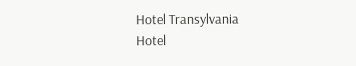Hotel Transylvania
Hotel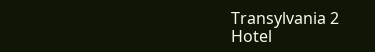Transylvania 2
Hotel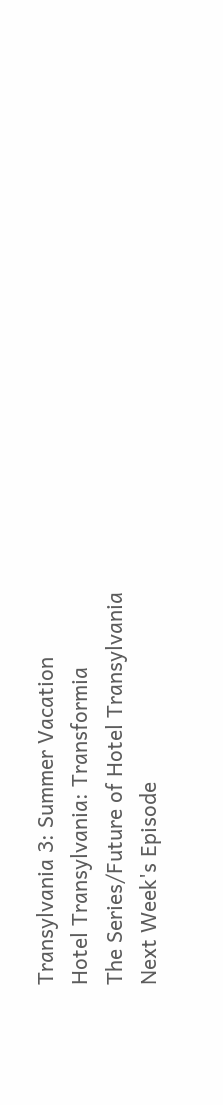Transylvania 3: Summer Vacation
Hotel Transylvania: Transformia
The Series/Future of Hotel Transylvania
Next Week's Episode